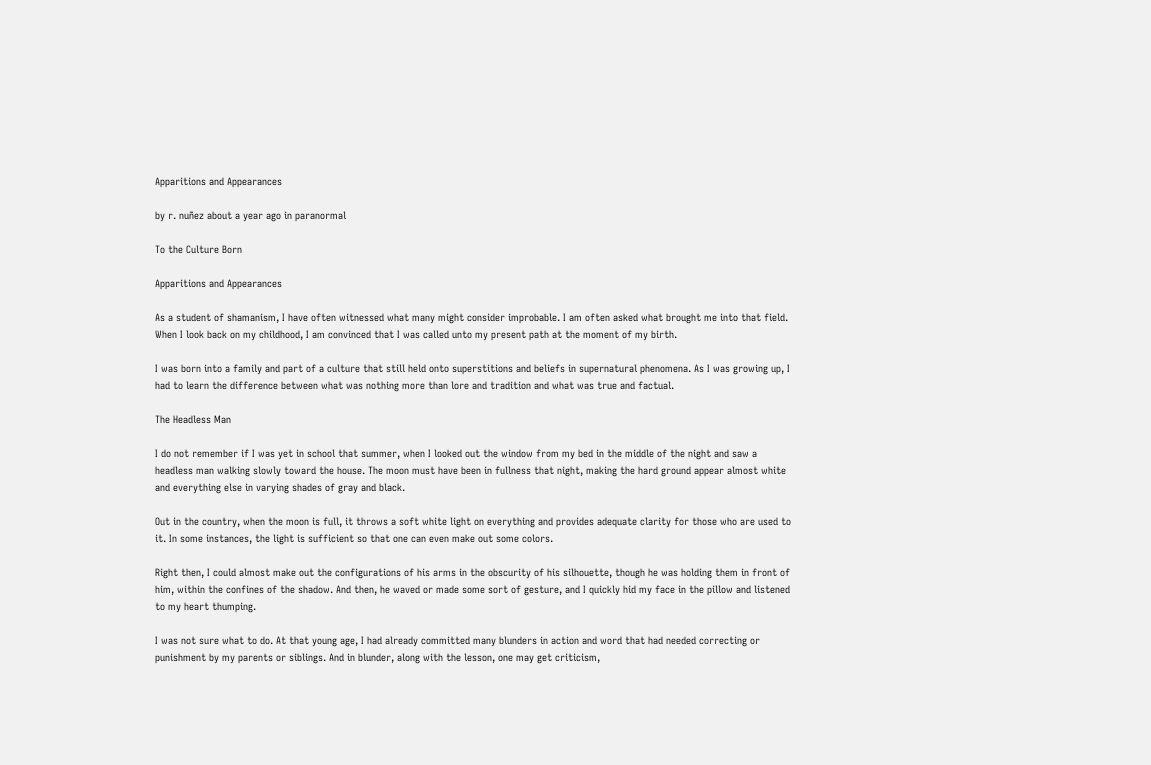Apparitions and Appearances

by r. nuñez about a year ago in paranormal

To the Culture Born

Apparitions and Appearances

As a student of shamanism, I have often witnessed what many might consider improbable. I am often asked what brought me into that field. When I look back on my childhood, I am convinced that I was called unto my present path at the moment of my birth.

I was born into a family and part of a culture that still held onto superstitions and beliefs in supernatural phenomena. As I was growing up, I had to learn the difference between what was nothing more than lore and tradition and what was true and factual.

The Headless Man

I do not remember if I was yet in school that summer, when I looked out the window from my bed in the middle of the night and saw a headless man walking slowly toward the house. The moon must have been in fullness that night, making the hard ground appear almost white and everything else in varying shades of gray and black.

Out in the country, when the moon is full, it throws a soft white light on everything and provides adequate clarity for those who are used to it. In some instances, the light is sufficient so that one can even make out some colors.

Right then, I could almost make out the configurations of his arms in the obscurity of his silhouette, though he was holding them in front of him, within the confines of the shadow. And then, he waved or made some sort of gesture, and I quickly hid my face in the pillow and listened to my heart thumping.

I was not sure what to do. At that young age, I had already committed many blunders in action and word that had needed correcting or punishment by my parents or siblings. And in blunder, along with the lesson, one may get criticism,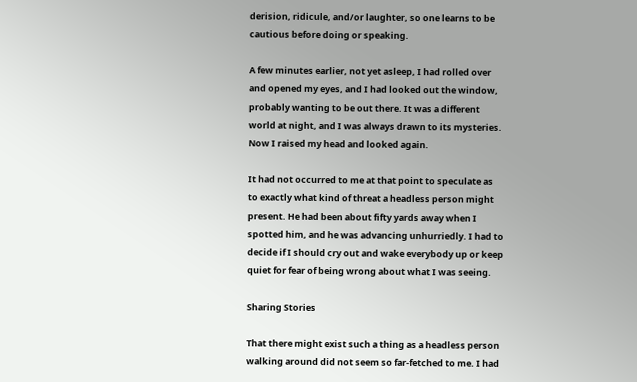derision, ridicule, and/or laughter, so one learns to be cautious before doing or speaking.

A few minutes earlier, not yet asleep, I had rolled over and opened my eyes, and I had looked out the window, probably wanting to be out there. It was a different world at night, and I was always drawn to its mysteries. Now I raised my head and looked again.

It had not occurred to me at that point to speculate as to exactly what kind of threat a headless person might present. He had been about fifty yards away when I spotted him, and he was advancing unhurriedly. I had to decide if I should cry out and wake everybody up or keep quiet for fear of being wrong about what I was seeing.

Sharing Stories

That there might exist such a thing as a headless person walking around did not seem so far-fetched to me. I had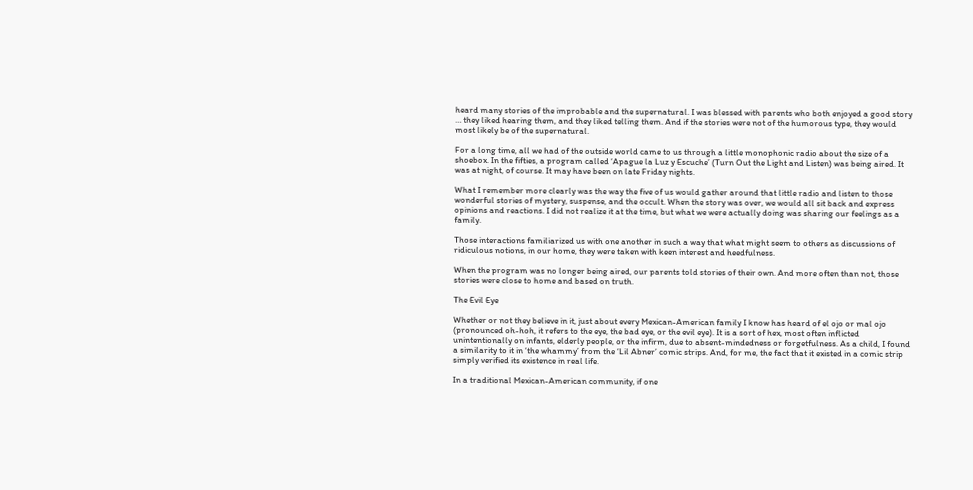heard many stories of the improbable and the supernatural. I was blessed with parents who both enjoyed a good story … they liked hearing them, and they liked telling them. And if the stories were not of the humorous type, they would most likely be of the supernatural.

For a long time, all we had of the outside world came to us through a little monophonic radio about the size of a shoebox. In the fifties, a program called ‘Apague la Luz y Escuche’ (Turn Out the Light and Listen) was being aired. It was at night, of course. It may have been on late Friday nights.

What I remember more clearly was the way the five of us would gather around that little radio and listen to those wonderful stories of mystery, suspense, and the occult. When the story was over, we would all sit back and express opinions and reactions. I did not realize it at the time, but what we were actually doing was sharing our feelings as a family.

Those interactions familiarized us with one another in such a way that what might seem to others as discussions of ridiculous notions, in our home, they were taken with keen interest and heedfulness.

When the program was no longer being aired, our parents told stories of their own. And more often than not, those stories were close to home and based on truth.

The Evil Eye

Whether or not they believe in it, just about every Mexican-American family I know has heard of el ojo or mal ojo (pronounced oh-hoh, it refers to the eye, the bad eye, or the evil eye). It is a sort of hex, most often inflicted unintentionally on infants, elderly people, or the infirm, due to absent-mindedness or forgetfulness. As a child, I found a similarity to it in ‘the whammy’ from the ‘Lil Abner’ comic strips. And, for me, the fact that it existed in a comic strip simply verified its existence in real life.

In a traditional Mexican-American community, if one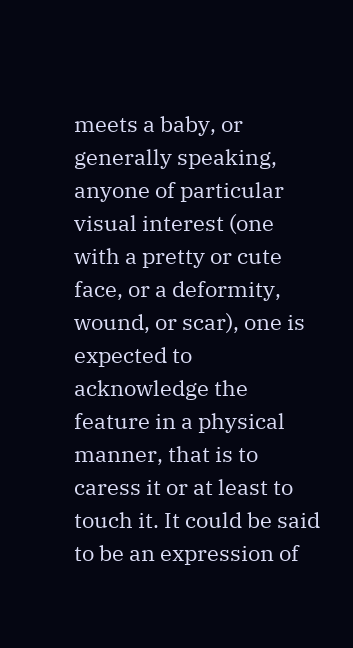meets a baby, or generally speaking, anyone of particular visual interest (one with a pretty or cute face, or a deformity, wound, or scar), one is expected to acknowledge the feature in a physical manner, that is to caress it or at least to touch it. It could be said to be an expression of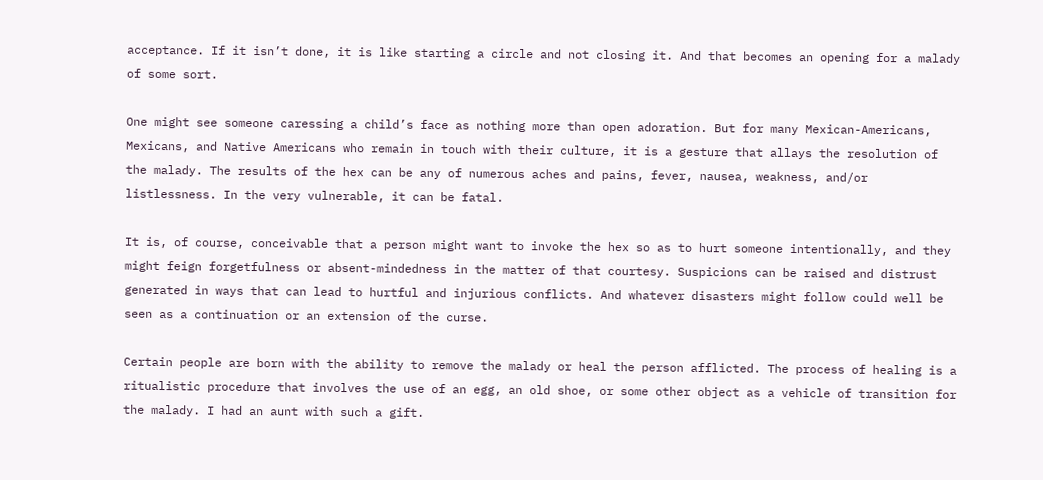acceptance. If it isn’t done, it is like starting a circle and not closing it. And that becomes an opening for a malady of some sort.

One might see someone caressing a child’s face as nothing more than open adoration. But for many Mexican-Americans, Mexicans, and Native Americans who remain in touch with their culture, it is a gesture that allays the resolution of the malady. The results of the hex can be any of numerous aches and pains, fever, nausea, weakness, and/or listlessness. In the very vulnerable, it can be fatal.

It is, of course, conceivable that a person might want to invoke the hex so as to hurt someone intentionally, and they might feign forgetfulness or absent-mindedness in the matter of that courtesy. Suspicions can be raised and distrust generated in ways that can lead to hurtful and injurious conflicts. And whatever disasters might follow could well be seen as a continuation or an extension of the curse.

Certain people are born with the ability to remove the malady or heal the person afflicted. The process of healing is a ritualistic procedure that involves the use of an egg, an old shoe, or some other object as a vehicle of transition for the malady. I had an aunt with such a gift.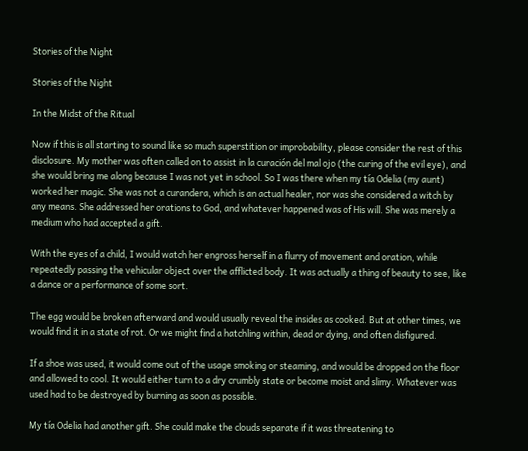Stories of the Night

Stories of the Night

In the Midst of the Ritual

Now if this is all starting to sound like so much superstition or improbability, please consider the rest of this disclosure. My mother was often called on to assist in la curación del mal ojo (the curing of the evil eye), and she would bring me along because I was not yet in school. So I was there when my tía Odelia (my aunt) worked her magic. She was not a curandera, which is an actual healer, nor was she considered a witch by any means. She addressed her orations to God, and whatever happened was of His will. She was merely a medium who had accepted a gift.

With the eyes of a child, I would watch her engross herself in a flurry of movement and oration, while repeatedly passing the vehicular object over the afflicted body. It was actually a thing of beauty to see, like a dance or a performance of some sort.

The egg would be broken afterward and would usually reveal the insides as cooked. But at other times, we would find it in a state of rot. Or we might find a hatchling within, dead or dying, and often disfigured.

If a shoe was used, it would come out of the usage smoking or steaming, and would be dropped on the floor and allowed to cool. It would either turn to a dry crumbly state or become moist and slimy. Whatever was used had to be destroyed by burning as soon as possible.

My tía Odelia had another gift. She could make the clouds separate if it was threatening to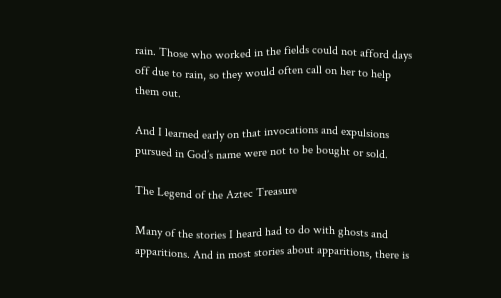rain. Those who worked in the fields could not afford days off due to rain, so they would often call on her to help them out.

And I learned early on that invocations and expulsions pursued in God’s name were not to be bought or sold.

The Legend of the Aztec Treasure

Many of the stories I heard had to do with ghosts and apparitions. And in most stories about apparitions, there is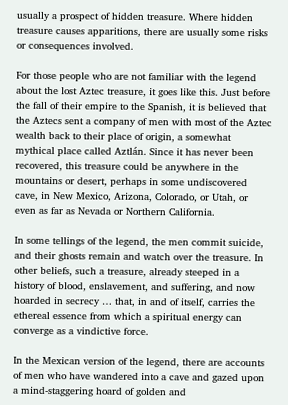usually a prospect of hidden treasure. Where hidden treasure causes apparitions, there are usually some risks or consequences involved.

For those people who are not familiar with the legend about the lost Aztec treasure, it goes like this. Just before the fall of their empire to the Spanish, it is believed that the Aztecs sent a company of men with most of the Aztec wealth back to their place of origin, a somewhat mythical place called Aztlán. Since it has never been recovered, this treasure could be anywhere in the mountains or desert, perhaps in some undiscovered cave, in New Mexico, Arizona, Colorado, or Utah, or even as far as Nevada or Northern California.

In some tellings of the legend, the men commit suicide, and their ghosts remain and watch over the treasure. In other beliefs, such a treasure, already steeped in a history of blood, enslavement, and suffering, and now hoarded in secrecy … that, in and of itself, carries the ethereal essence from which a spiritual energy can converge as a vindictive force.

In the Mexican version of the legend, there are accounts of men who have wandered into a cave and gazed upon a mind-staggering hoard of golden and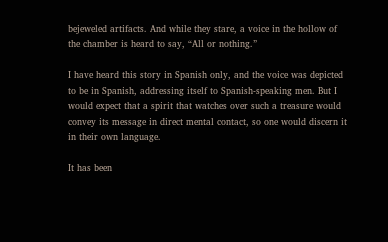bejeweled artifacts. And while they stare, a voice in the hollow of the chamber is heard to say, “All or nothing.”

I have heard this story in Spanish only, and the voice was depicted to be in Spanish, addressing itself to Spanish-speaking men. But I would expect that a spirit that watches over such a treasure would convey its message in direct mental contact, so one would discern it in their own language.

It has been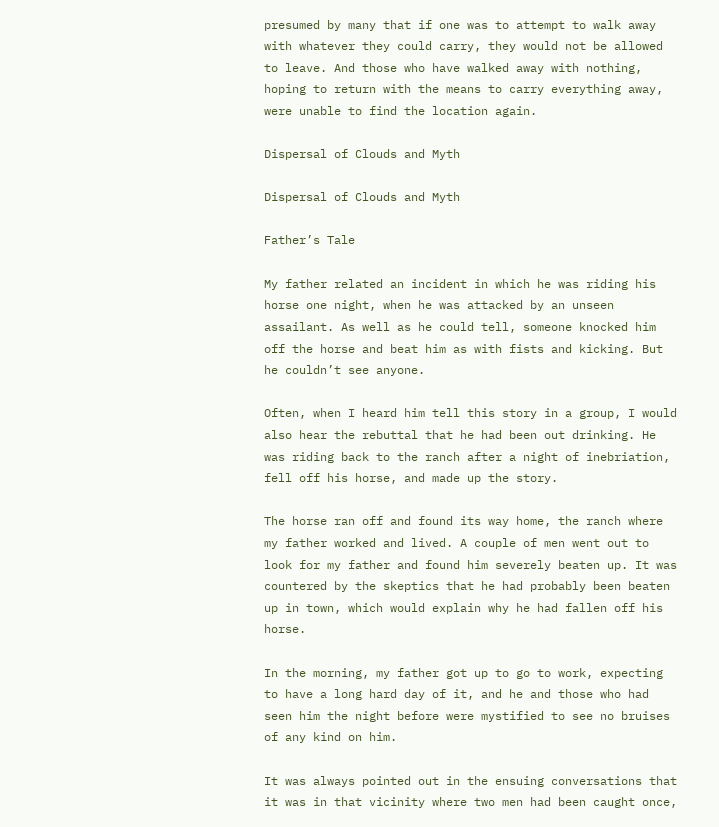presumed by many that if one was to attempt to walk away with whatever they could carry, they would not be allowed to leave. And those who have walked away with nothing, hoping to return with the means to carry everything away, were unable to find the location again.

Dispersal of Clouds and Myth

Dispersal of Clouds and Myth

Father’s Tale

My father related an incident in which he was riding his horse one night, when he was attacked by an unseen assailant. As well as he could tell, someone knocked him off the horse and beat him as with fists and kicking. But he couldn’t see anyone.

Often, when I heard him tell this story in a group, I would also hear the rebuttal that he had been out drinking. He was riding back to the ranch after a night of inebriation, fell off his horse, and made up the story.

The horse ran off and found its way home, the ranch where my father worked and lived. A couple of men went out to look for my father and found him severely beaten up. It was countered by the skeptics that he had probably been beaten up in town, which would explain why he had fallen off his horse.

In the morning, my father got up to go to work, expecting to have a long hard day of it, and he and those who had seen him the night before were mystified to see no bruises of any kind on him.

It was always pointed out in the ensuing conversations that it was in that vicinity where two men had been caught once,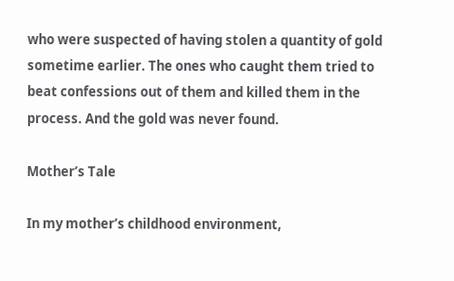who were suspected of having stolen a quantity of gold sometime earlier. The ones who caught them tried to beat confessions out of them and killed them in the process. And the gold was never found.

Mother’s Tale

In my mother’s childhood environment,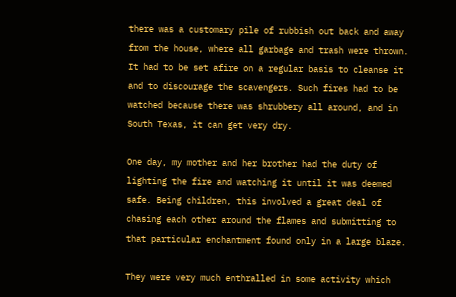there was a customary pile of rubbish out back and away from the house, where all garbage and trash were thrown. It had to be set afire on a regular basis to cleanse it and to discourage the scavengers. Such fires had to be watched because there was shrubbery all around, and in South Texas, it can get very dry.

One day, my mother and her brother had the duty of lighting the fire and watching it until it was deemed safe. Being children, this involved a great deal of chasing each other around the flames and submitting to that particular enchantment found only in a large blaze.

They were very much enthralled in some activity which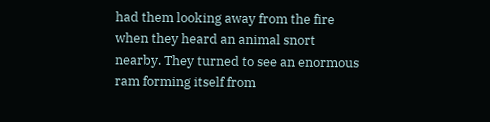had them looking away from the fire when they heard an animal snort nearby. They turned to see an enormous ram forming itself from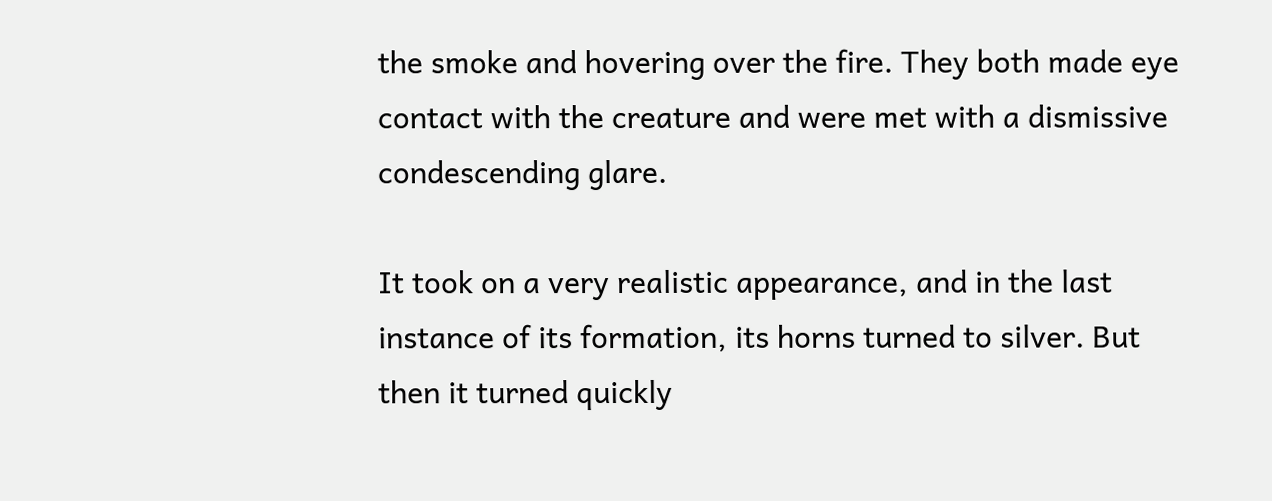the smoke and hovering over the fire. They both made eye contact with the creature and were met with a dismissive condescending glare.

It took on a very realistic appearance, and in the last instance of its formation, its horns turned to silver. But then it turned quickly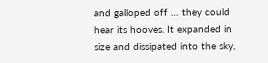and galloped off … they could hear its hooves. It expanded in size and dissipated into the sky,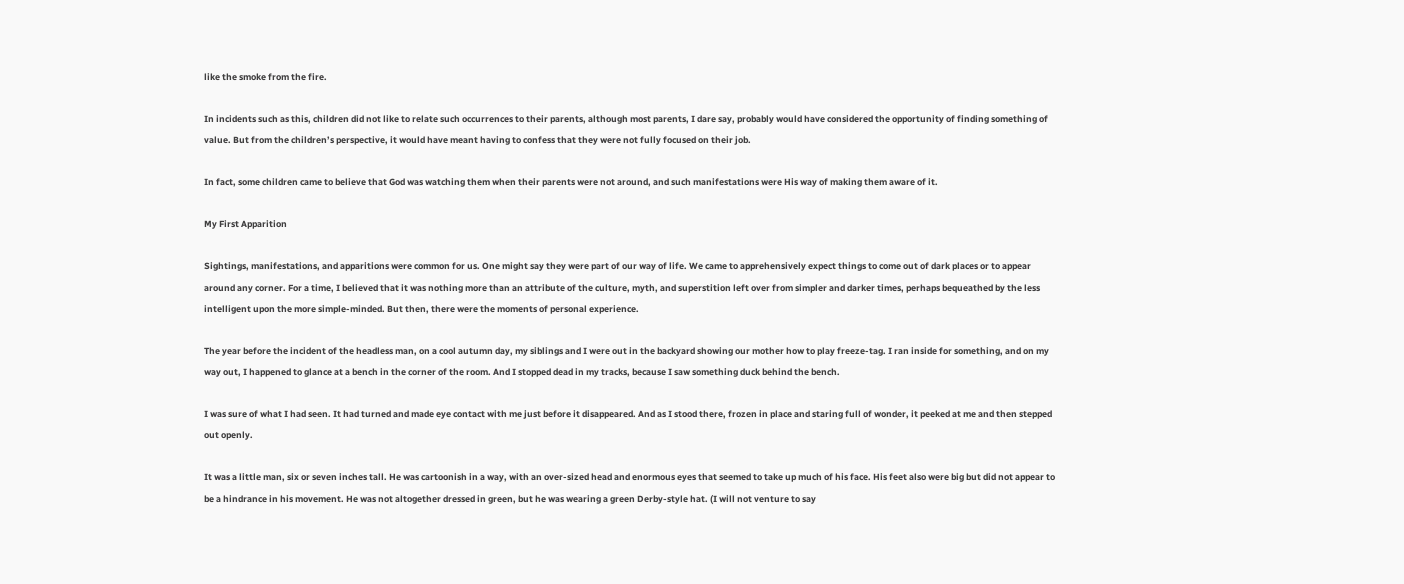like the smoke from the fire.

In incidents such as this, children did not like to relate such occurrences to their parents, although most parents, I dare say, probably would have considered the opportunity of finding something of value. But from the children’s perspective, it would have meant having to confess that they were not fully focused on their job.

In fact, some children came to believe that God was watching them when their parents were not around, and such manifestations were His way of making them aware of it.

My First Apparition

Sightings, manifestations, and apparitions were common for us. One might say they were part of our way of life. We came to apprehensively expect things to come out of dark places or to appear around any corner. For a time, I believed that it was nothing more than an attribute of the culture, myth, and superstition left over from simpler and darker times, perhaps bequeathed by the less intelligent upon the more simple-minded. But then, there were the moments of personal experience.

The year before the incident of the headless man, on a cool autumn day, my siblings and I were out in the backyard showing our mother how to play freeze-tag. I ran inside for something, and on my way out, I happened to glance at a bench in the corner of the room. And I stopped dead in my tracks, because I saw something duck behind the bench.

I was sure of what I had seen. It had turned and made eye contact with me just before it disappeared. And as I stood there, frozen in place and staring full of wonder, it peeked at me and then stepped out openly.

It was a little man, six or seven inches tall. He was cartoonish in a way, with an over-sized head and enormous eyes that seemed to take up much of his face. His feet also were big but did not appear to be a hindrance in his movement. He was not altogether dressed in green, but he was wearing a green Derby-style hat. (I will not venture to say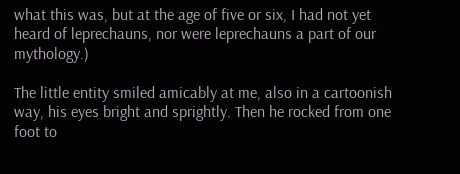what this was, but at the age of five or six, I had not yet heard of leprechauns, nor were leprechauns a part of our mythology.)

The little entity smiled amicably at me, also in a cartoonish way, his eyes bright and sprightly. Then he rocked from one foot to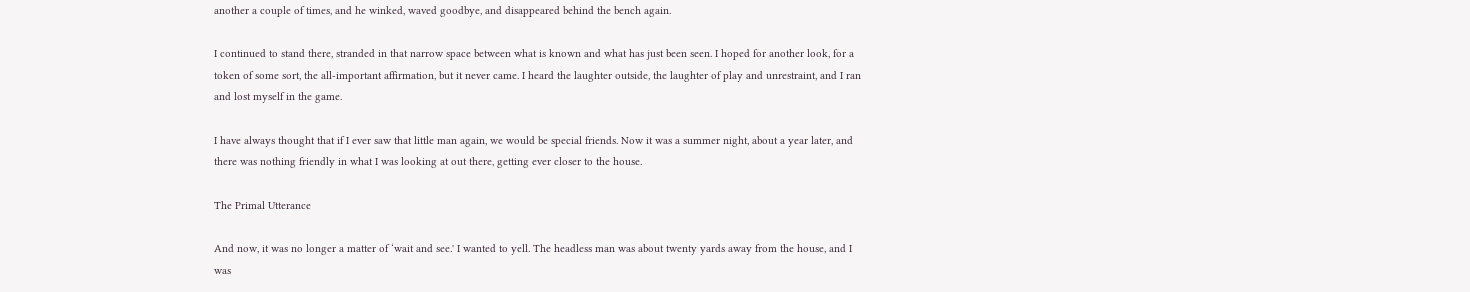another a couple of times, and he winked, waved goodbye, and disappeared behind the bench again.

I continued to stand there, stranded in that narrow space between what is known and what has just been seen. I hoped for another look, for a token of some sort, the all-important affirmation, but it never came. I heard the laughter outside, the laughter of play and unrestraint, and I ran and lost myself in the game.

I have always thought that if I ever saw that little man again, we would be special friends. Now it was a summer night, about a year later, and there was nothing friendly in what I was looking at out there, getting ever closer to the house.

The Primal Utterance

And now, it was no longer a matter of ‘wait and see.' I wanted to yell. The headless man was about twenty yards away from the house, and I was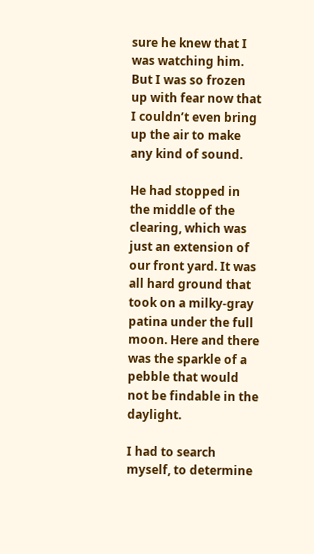sure he knew that I was watching him. But I was so frozen up with fear now that I couldn’t even bring up the air to make any kind of sound.

He had stopped in the middle of the clearing, which was just an extension of our front yard. It was all hard ground that took on a milky-gray patina under the full moon. Here and there was the sparkle of a pebble that would not be findable in the daylight.

I had to search myself, to determine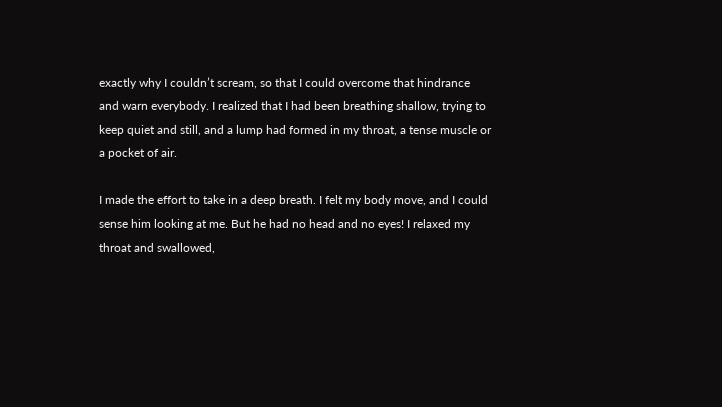exactly why I couldn’t scream, so that I could overcome that hindrance and warn everybody. I realized that I had been breathing shallow, trying to keep quiet and still, and a lump had formed in my throat, a tense muscle or a pocket of air.

I made the effort to take in a deep breath. I felt my body move, and I could sense him looking at me. But he had no head and no eyes! I relaxed my throat and swallowed,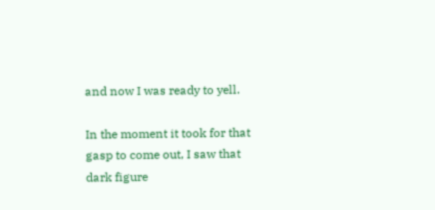and now I was ready to yell.

In the moment it took for that gasp to come out, I saw that dark figure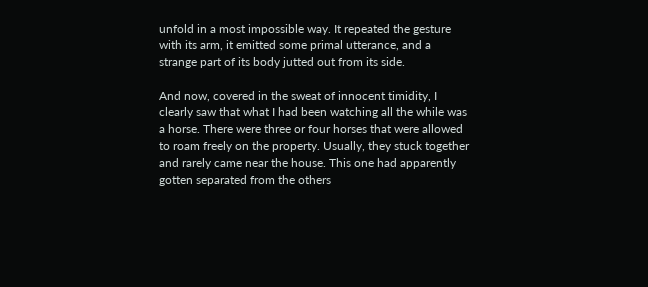unfold in a most impossible way. It repeated the gesture with its arm, it emitted some primal utterance, and a strange part of its body jutted out from its side.

And now, covered in the sweat of innocent timidity, I clearly saw that what I had been watching all the while was a horse. There were three or four horses that were allowed to roam freely on the property. Usually, they stuck together and rarely came near the house. This one had apparently gotten separated from the others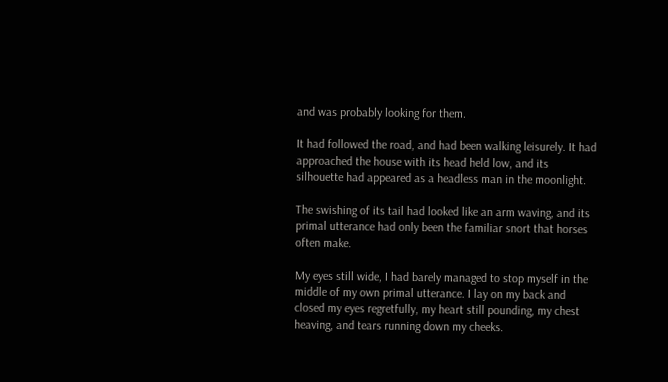and was probably looking for them.

It had followed the road, and had been walking leisurely. It had approached the house with its head held low, and its silhouette had appeared as a headless man in the moonlight.

The swishing of its tail had looked like an arm waving, and its primal utterance had only been the familiar snort that horses often make.

My eyes still wide, I had barely managed to stop myself in the middle of my own primal utterance. I lay on my back and closed my eyes regretfully, my heart still pounding, my chest heaving, and tears running down my cheeks.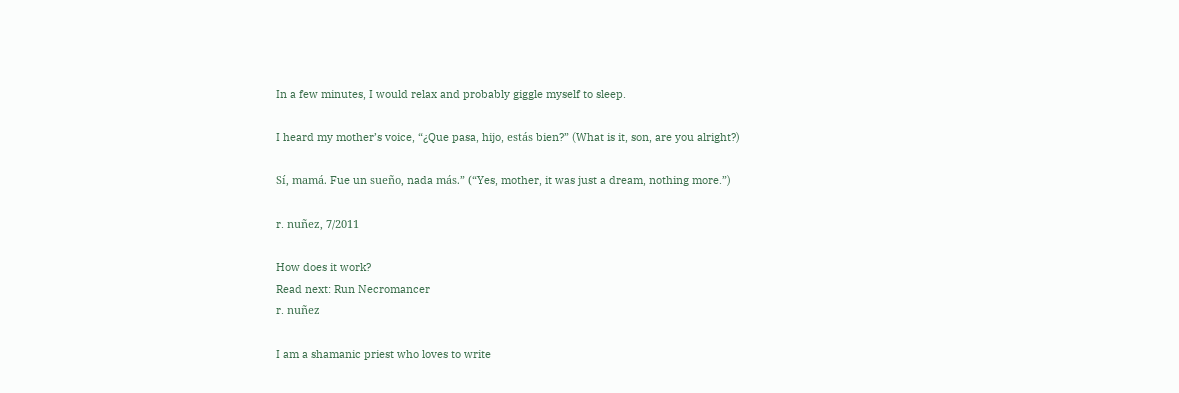In a few minutes, I would relax and probably giggle myself to sleep.

I heard my mother’s voice, “¿Que pasa, hijo, estás bien?” (What is it, son, are you alright?)

Sí, mamá. Fue un sueño, nada más.” (“Yes, mother, it was just a dream, nothing more.”)

r. nuñez, 7/2011

How does it work?
Read next: Run Necromancer
r. nuñez

I am a shamanic priest who loves to write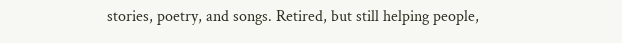stories, poetry, and songs. Retired, but still helping people,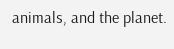animals, and the planet.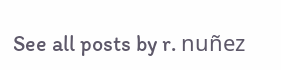See all posts by r. nuñez